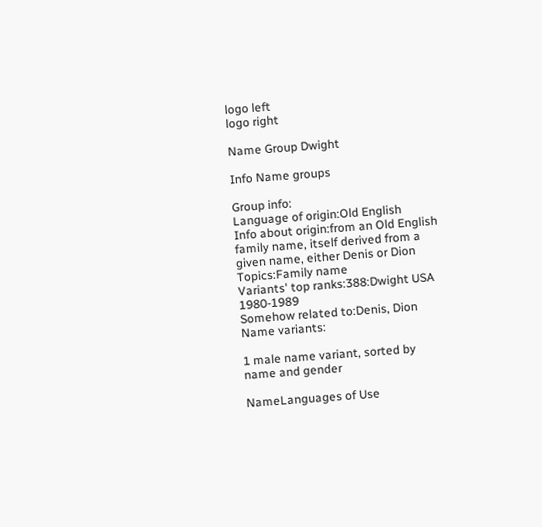logo left
logo right

Name Group Dwight

Info Name groups

Group info:
Language of origin:Old English
Info about origin:from an Old English family name, itself derived from a given name, either Denis or Dion
Topics:Family name
Variants' top ranks:388:Dwight USA 1980-1989
Somehow related to:Denis, Dion
Name variants:

1 male name variant, sorted by name and gender

NameLanguages of Use